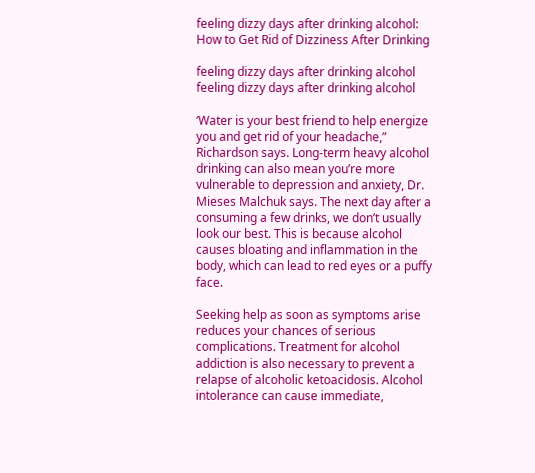feeling dizzy days after drinking alcohol: How to Get Rid of Dizziness After Drinking

feeling dizzy days after drinking alcohol
feeling dizzy days after drinking alcohol

‘Water is your best friend to help energize you and get rid of your headache,” Richardson says. Long-term heavy alcohol drinking can also mean you’re more vulnerable to depression and anxiety, Dr. Mieses Malchuk says. The next day after a consuming a few drinks, we don’t usually look our best. This is because alcohol causes bloating and inflammation in the body, which can lead to red eyes or a puffy face.

Seeking help as soon as symptoms arise reduces your chances of serious complications. Treatment for alcohol addiction is also necessary to prevent a relapse of alcoholic ketoacidosis. Alcohol intolerance can cause immediate,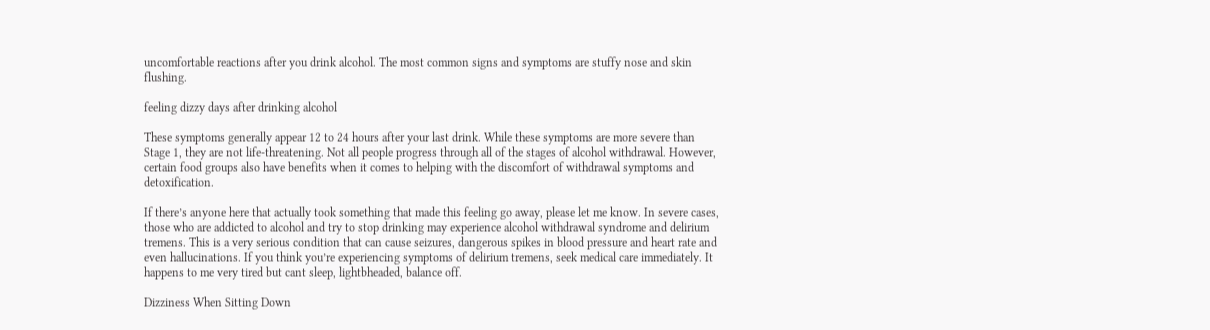uncomfortable reactions after you drink alcohol. The most common signs and symptoms are stuffy nose and skin flushing.

feeling dizzy days after drinking alcohol

These symptoms generally appear 12 to 24 hours after your last drink. While these symptoms are more severe than Stage 1, they are not life-threatening. Not all people progress through all of the stages of alcohol withdrawal. However, certain food groups also have benefits when it comes to helping with the discomfort of withdrawal symptoms and detoxification.

If there’s anyone here that actually took something that made this feeling go away, please let me know. In severe cases, those who are addicted to alcohol and try to stop drinking may experience alcohol withdrawal syndrome and delirium tremens. This is a very serious condition that can cause seizures, dangerous spikes in blood pressure and heart rate and even hallucinations. If you think you’re experiencing symptoms of delirium tremens, seek medical care immediately. It happens to me very tired but cant sleep, lightbheaded, balance off.

Dizziness When Sitting Down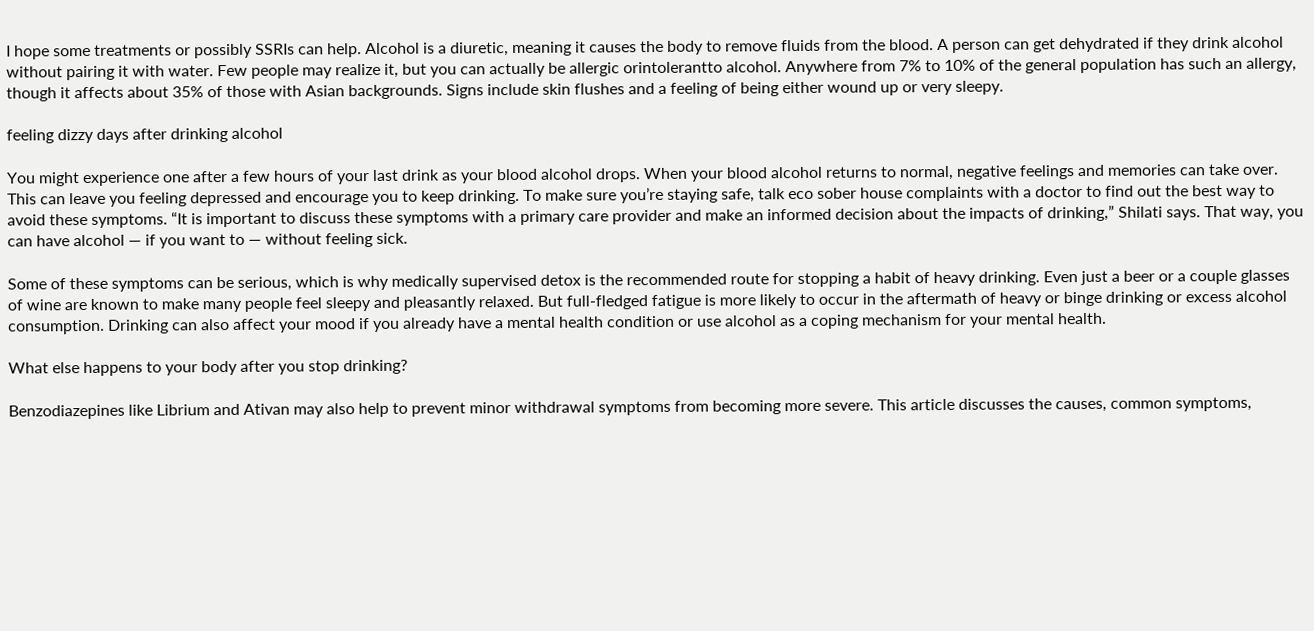I hope some treatments or possibly SSRIs can help. Alcohol is a diuretic, meaning it causes the body to remove fluids from the blood. A person can get dehydrated if they drink alcohol without pairing it with water. Few people may realize it, but you can actually be allergic orintolerantto alcohol. Anywhere from 7% to 10% of the general population has such an allergy, though it affects about 35% of those with Asian backgrounds. Signs include skin flushes and a feeling of being either wound up or very sleepy.

feeling dizzy days after drinking alcohol

You might experience one after a few hours of your last drink as your blood alcohol drops. When your blood alcohol returns to normal, negative feelings and memories can take over. This can leave you feeling depressed and encourage you to keep drinking. To make sure you’re staying safe, talk eco sober house complaints with a doctor to find out the best way to avoid these symptoms. “It is important to discuss these symptoms with a primary care provider and make an informed decision about the impacts of drinking,” Shilati says. That way, you can have alcohol — if you want to — without feeling sick.

Some of these symptoms can be serious, which is why medically supervised detox is the recommended route for stopping a habit of heavy drinking. Even just a beer or a couple glasses of wine are known to make many people feel sleepy and pleasantly relaxed. But full-fledged fatigue is more likely to occur in the aftermath of heavy or binge drinking or excess alcohol consumption. Drinking can also affect your mood if you already have a mental health condition or use alcohol as a coping mechanism for your mental health.

What else happens to your body after you stop drinking?

Benzodiazepines like Librium and Ativan may also help to prevent minor withdrawal symptoms from becoming more severe. This article discusses the causes, common symptoms,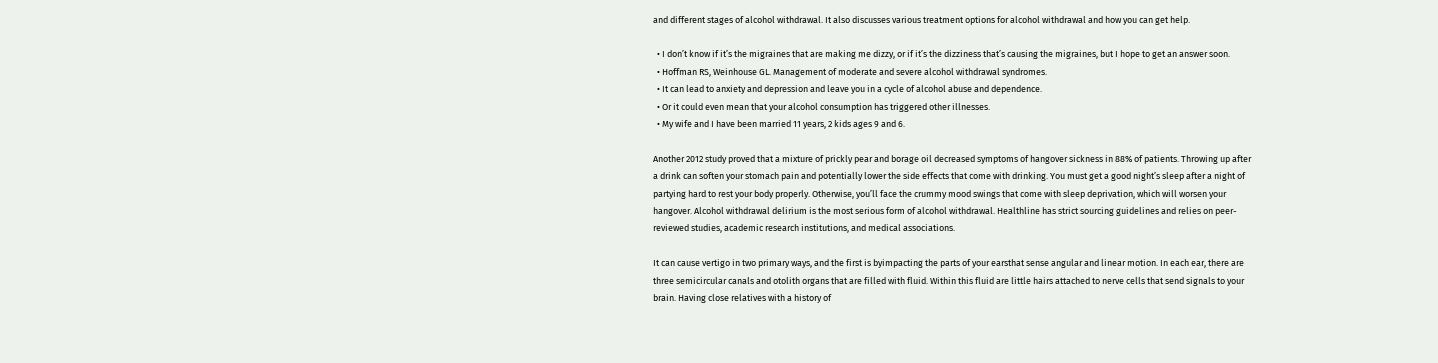and different stages of alcohol withdrawal. It also discusses various treatment options for alcohol withdrawal and how you can get help.

  • I don’t know if it’s the migraines that are making me dizzy, or if it’s the dizziness that’s causing the migraines, but I hope to get an answer soon.
  • Hoffman RS, Weinhouse GL. Management of moderate and severe alcohol withdrawal syndromes.
  • It can lead to anxiety and depression and leave you in a cycle of alcohol abuse and dependence.
  • Or it could even mean that your alcohol consumption has triggered other illnesses.
  • My wife and I have been married 11 years, 2 kids ages 9 and 6.

Another 2012 study proved that a mixture of prickly pear and borage oil decreased symptoms of hangover sickness in 88% of patients. Throwing up after a drink can soften your stomach pain and potentially lower the side effects that come with drinking. You must get a good night’s sleep after a night of partying hard to rest your body properly. Otherwise, you’ll face the crummy mood swings that come with sleep deprivation, which will worsen your hangover. Alcohol withdrawal delirium is the most serious form of alcohol withdrawal. Healthline has strict sourcing guidelines and relies on peer-reviewed studies, academic research institutions, and medical associations.

It can cause vertigo in two primary ways, and the first is byimpacting the parts of your earsthat sense angular and linear motion. In each ear, there are three semicircular canals and otolith organs that are filled with fluid. Within this fluid are little hairs attached to nerve cells that send signals to your brain. Having close relatives with a history of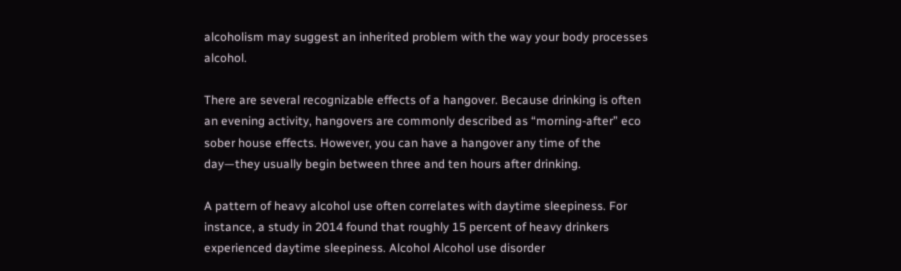alcoholism may suggest an inherited problem with the way your body processes alcohol.

There are several recognizable effects of a hangover. Because drinking is often an evening activity, hangovers are commonly described as “morning-after” eco sober house effects. However, you can have a hangover any time of the day—they usually begin between three and ten hours after drinking.

A pattern of heavy alcohol use often correlates with daytime sleepiness. For instance, a study in 2014 found that roughly 15 percent of heavy drinkers experienced daytime sleepiness. Alcohol Alcohol use disorder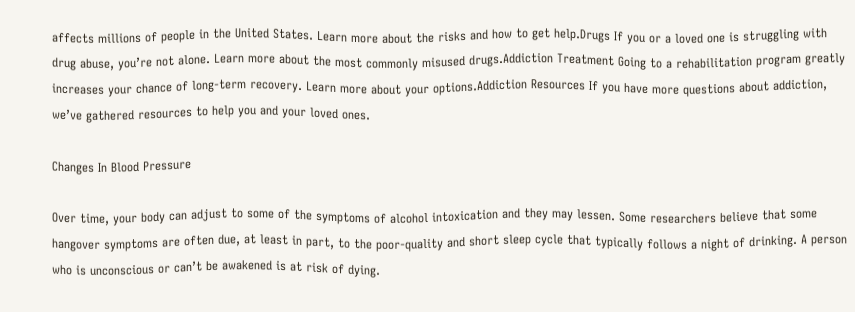affects millions of people in the United States. Learn more about the risks and how to get help.Drugs If you or a loved one is struggling with drug abuse, you’re not alone. Learn more about the most commonly misused drugs.Addiction Treatment Going to a rehabilitation program greatly increases your chance of long-term recovery. Learn more about your options.Addiction Resources If you have more questions about addiction, we’ve gathered resources to help you and your loved ones.

Changes In Blood Pressure

Over time, your body can adjust to some of the symptoms of alcohol intoxication and they may lessen. Some researchers believe that some hangover symptoms are often due, at least in part, to the poor-quality and short sleep cycle that typically follows a night of drinking. A person who is unconscious or can’t be awakened is at risk of dying.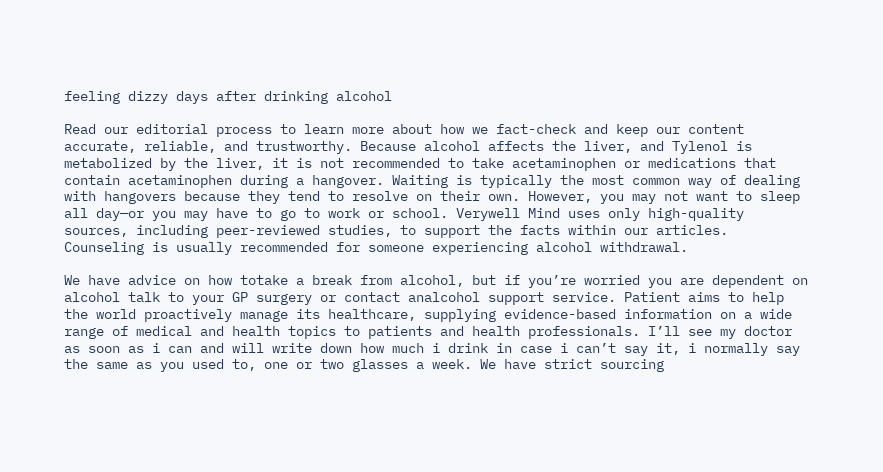feeling dizzy days after drinking alcohol

Read our editorial process to learn more about how we fact-check and keep our content accurate, reliable, and trustworthy. Because alcohol affects the liver, and Tylenol is metabolized by the liver, it is not recommended to take acetaminophen or medications that contain acetaminophen during a hangover. Waiting is typically the most common way of dealing with hangovers because they tend to resolve on their own. However, you may not want to sleep all day—or you may have to go to work or school. Verywell Mind uses only high-quality sources, including peer-reviewed studies, to support the facts within our articles. Counseling is usually recommended for someone experiencing alcohol withdrawal.

We have advice on how totake a break from alcohol, but if you’re worried you are dependent on alcohol talk to your GP surgery or contact analcohol support service. Patient aims to help the world proactively manage its healthcare, supplying evidence-based information on a wide range of medical and health topics to patients and health professionals. I’ll see my doctor as soon as i can and will write down how much i drink in case i can’t say it, i normally say the same as you used to, one or two glasses a week. We have strict sourcing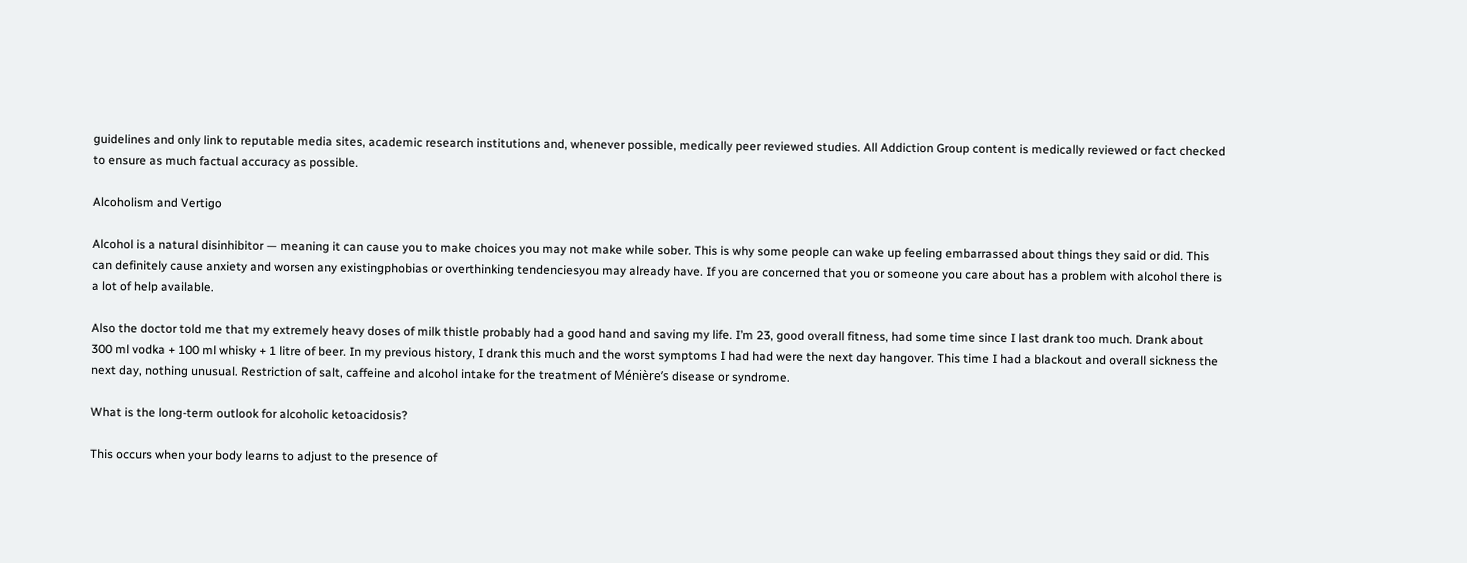guidelines and only link to reputable media sites, academic research institutions and, whenever possible, medically peer reviewed studies. All Addiction Group content is medically reviewed or fact checked to ensure as much factual accuracy as possible.

Alcoholism and Vertigo

Alcohol is a natural disinhibitor — meaning it can cause you to make choices you may not make while sober. This is why some people can wake up feeling embarrassed about things they said or did. This can definitely cause anxiety and worsen any existingphobias or overthinking tendenciesyou may already have. If you are concerned that you or someone you care about has a problem with alcohol there is a lot of help available.

Also the doctor told me that my extremely heavy doses of milk thistle probably had a good hand and saving my life. I’m 23, good overall fitness, had some time since I last drank too much. Drank about 300 ml vodka + 100 ml whisky + 1 litre of beer. In my previous history, I drank this much and the worst symptoms I had had were the next day hangover. This time I had a blackout and overall sickness the next day, nothing unusual. Restriction of salt, caffeine and alcohol intake for the treatment of Ménière’s disease or syndrome.

What is the long-term outlook for alcoholic ketoacidosis?

This occurs when your body learns to adjust to the presence of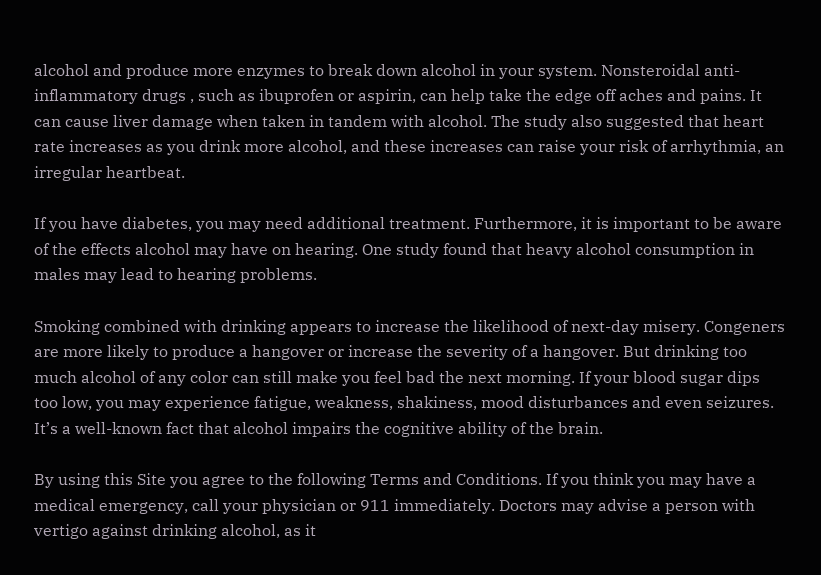alcohol and produce more enzymes to break down alcohol in your system. Nonsteroidal anti-inflammatory drugs , such as ibuprofen or aspirin, can help take the edge off aches and pains. It can cause liver damage when taken in tandem with alcohol. The study also suggested that heart rate increases as you drink more alcohol, and these increases can raise your risk of arrhythmia, an irregular heartbeat.

If you have diabetes, you may need additional treatment. Furthermore, it is important to be aware of the effects alcohol may have on hearing. One study found that heavy alcohol consumption in males may lead to hearing problems.

Smoking combined with drinking appears to increase the likelihood of next-day misery. Congeners are more likely to produce a hangover or increase the severity of a hangover. But drinking too much alcohol of any color can still make you feel bad the next morning. If your blood sugar dips too low, you may experience fatigue, weakness, shakiness, mood disturbances and even seizures. It’s a well-known fact that alcohol impairs the cognitive ability of the brain.

By using this Site you agree to the following Terms and Conditions. If you think you may have a medical emergency, call your physician or 911 immediately. Doctors may advise a person with vertigo against drinking alcohol, as it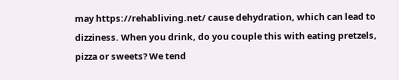may https://rehabliving.net/ cause dehydration, which can lead to dizziness. When you drink, do you couple this with eating pretzels, pizza or sweets? We tend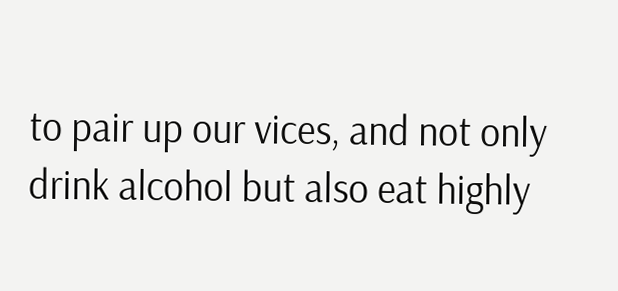to pair up our vices, and not only drink alcohol but also eat highly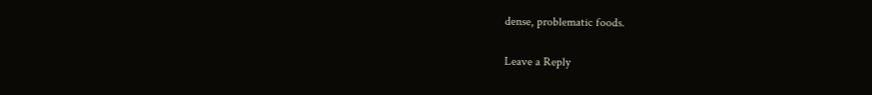dense, problematic foods.

Leave a Reply